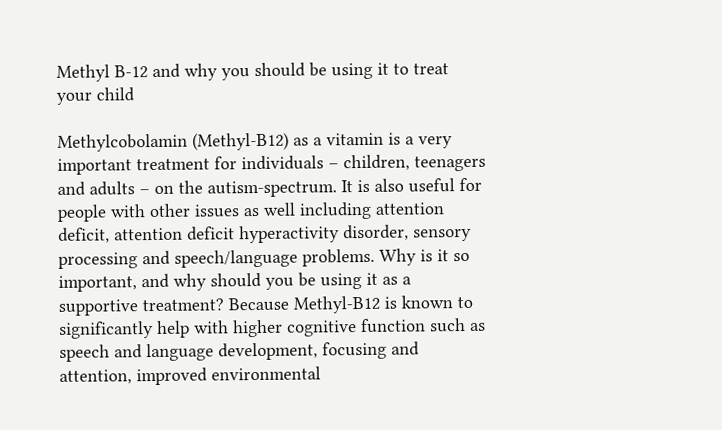Methyl B-12 and why you should be using it to treat your child

Methylcobolamin (Methyl-B12) as a vitamin is a very important treatment for individuals – children, teenagers and adults – on the autism-spectrum. It is also useful for people with other issues as well including attention deficit, attention deficit hyperactivity disorder, sensory processing and speech/language problems. Why is it so important, and why should you be using it as a supportive treatment? Because Methyl-B12 is known to significantly help with higher cognitive function such as speech and language development, focusing and attention, improved environmental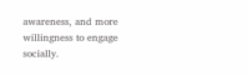awareness, and more willingness to engage socially.